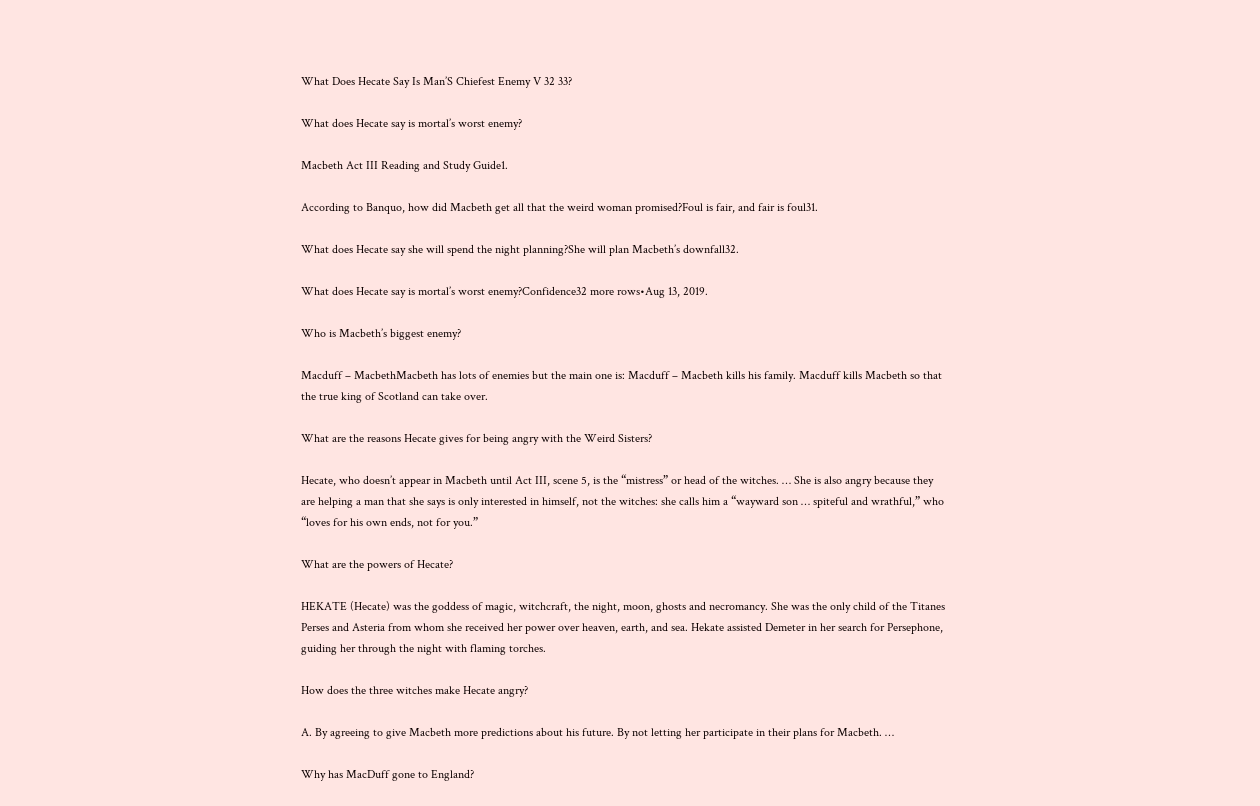What Does Hecate Say Is Man’S Chiefest Enemy V 32 33?

What does Hecate say is mortal’s worst enemy?

Macbeth Act III Reading and Study Guide1.

According to Banquo, how did Macbeth get all that the weird woman promised?Foul is fair, and fair is foul31.

What does Hecate say she will spend the night planning?She will plan Macbeth’s downfall32.

What does Hecate say is mortal’s worst enemy?Confidence32 more rows•Aug 13, 2019.

Who is Macbeth’s biggest enemy?

Macduff – MacbethMacbeth has lots of enemies but the main one is: Macduff – Macbeth kills his family. Macduff kills Macbeth so that the true king of Scotland can take over.

What are the reasons Hecate gives for being angry with the Weird Sisters?

Hecate, who doesn’t appear in Macbeth until Act III, scene 5, is the “mistress” or head of the witches. … She is also angry because they are helping a man that she says is only interested in himself, not the witches: she calls him a “wayward son … spiteful and wrathful,” who “loves for his own ends, not for you.”

What are the powers of Hecate?

HEKATE (Hecate) was the goddess of magic, witchcraft, the night, moon, ghosts and necromancy. She was the only child of the Titanes Perses and Asteria from whom she received her power over heaven, earth, and sea. Hekate assisted Demeter in her search for Persephone, guiding her through the night with flaming torches.

How does the three witches make Hecate angry?

A. By agreeing to give Macbeth more predictions about his future. By not letting her participate in their plans for Macbeth. …

Why has MacDuff gone to England?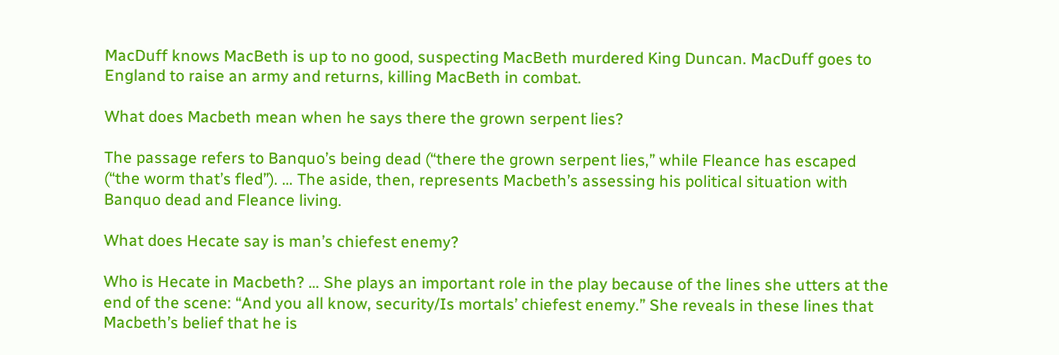MacDuff knows MacBeth is up to no good, suspecting MacBeth murdered King Duncan. MacDuff goes to England to raise an army and returns, killing MacBeth in combat.

What does Macbeth mean when he says there the grown serpent lies?

The passage refers to Banquo’s being dead (“there the grown serpent lies,” while Fleance has escaped (“the worm that’s fled”). … The aside, then, represents Macbeth’s assessing his political situation with Banquo dead and Fleance living.

What does Hecate say is man’s chiefest enemy?

Who is Hecate in Macbeth? … She plays an important role in the play because of the lines she utters at the end of the scene: “And you all know, security/Is mortals’ chiefest enemy.” She reveals in these lines that Macbeth’s belief that he is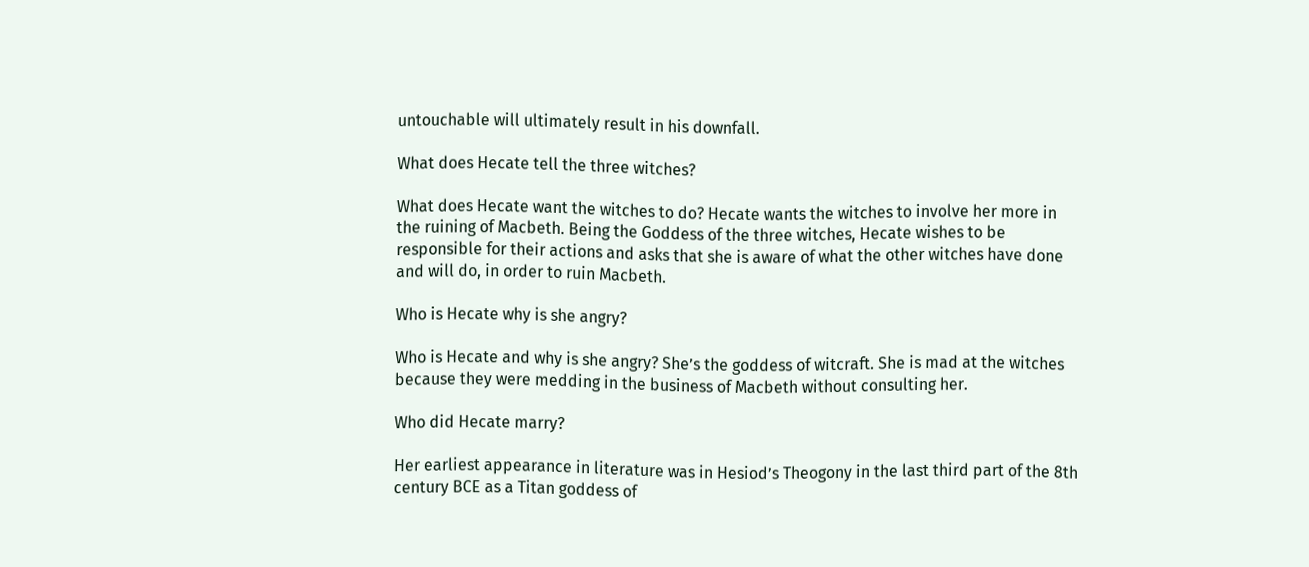untouchable will ultimately result in his downfall.

What does Hecate tell the three witches?

What does Hecate want the witches to do? Hecate wants the witches to involve her more in the ruining of Macbeth. Being the Goddess of the three witches, Hecate wishes to be responsible for their actions and asks that she is aware of what the other witches have done and will do, in order to ruin Macbeth.

Who is Hecate why is she angry?

Who is Hecate and why is she angry? She’s the goddess of witcraft. She is mad at the witches because they were medding in the business of Macbeth without consulting her.

Who did Hecate marry?

Her earliest appearance in literature was in Hesiod’s Theogony in the last third part of the 8th century BCE as a Titan goddess of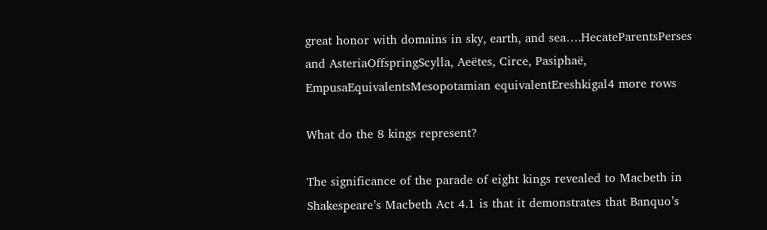great honor with domains in sky, earth, and sea….HecateParentsPerses and AsteriaOffspringScylla, Aeëtes, Circe, Pasiphaë, EmpusaEquivalentsMesopotamian equivalentEreshkigal4 more rows

What do the 8 kings represent?

The significance of the parade of eight kings revealed to Macbeth in Shakespeare’s Macbeth Act 4.1 is that it demonstrates that Banquo’s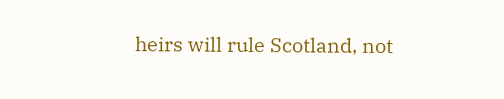heirs will rule Scotland, not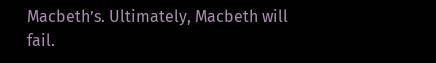Macbeth’s. Ultimately, Macbeth will fail.